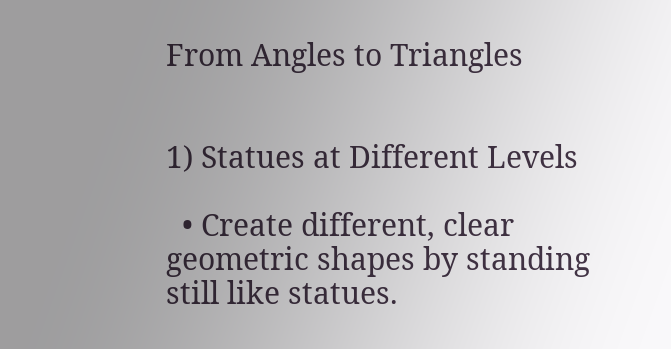From Angles to Triangles


1) Statues at Different Levels

  • Create different, clear geometric shapes by standing still like statues.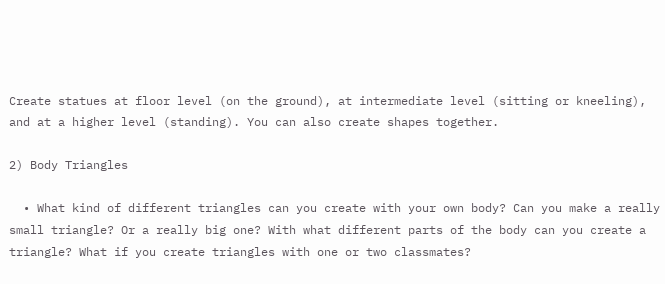Create statues at floor level (on the ground), at intermediate level (sitting or kneeling), and at a higher level (standing). You can also create shapes together.

2) Body Triangles

  • What kind of different triangles can you create with your own body? Can you make a really small triangle? Or a really big one? With what different parts of the body can you create a triangle? What if you create triangles with one or two classmates?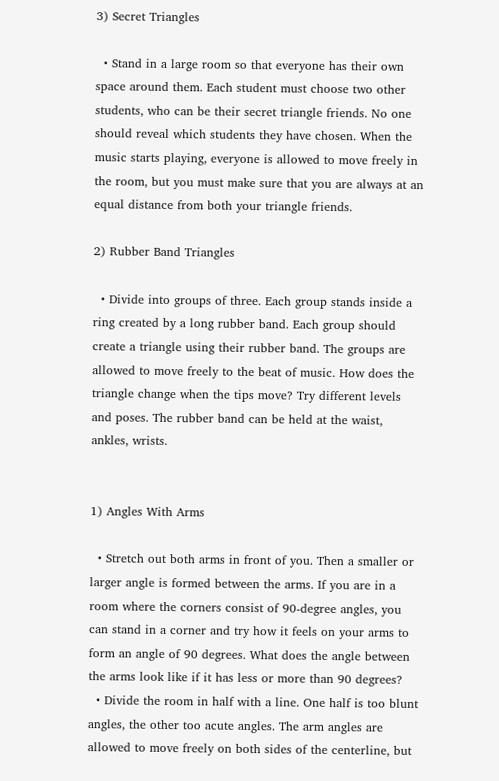3) Secret Triangles

  • Stand in a large room so that everyone has their own space around them. Each student must choose two other students, who can be their secret triangle friends. No one should reveal which students they have chosen. When the music starts playing, everyone is allowed to move freely in the room, but you must make sure that you are always at an equal distance from both your triangle friends.

2) Rubber Band Triangles

  • Divide into groups of three. Each group stands inside a ring created by a long rubber band. Each group should create a triangle using their rubber band. The groups are allowed to move freely to the beat of music. How does the triangle change when the tips move? Try different levels and poses. The rubber band can be held at the waist, ankles, wrists.


1) Angles With Arms

  • Stretch out both arms in front of you. Then a smaller or larger angle is formed between the arms. If you are in a room where the corners consist of 90-degree angles, you can stand in a corner and try how it feels on your arms to form an angle of 90 degrees. What does the angle between the arms look like if it has less or more than 90 degrees?
  • Divide the room in half with a line. One half is too blunt angles, the other too acute angles. The arm angles are allowed to move freely on both sides of the centerline, but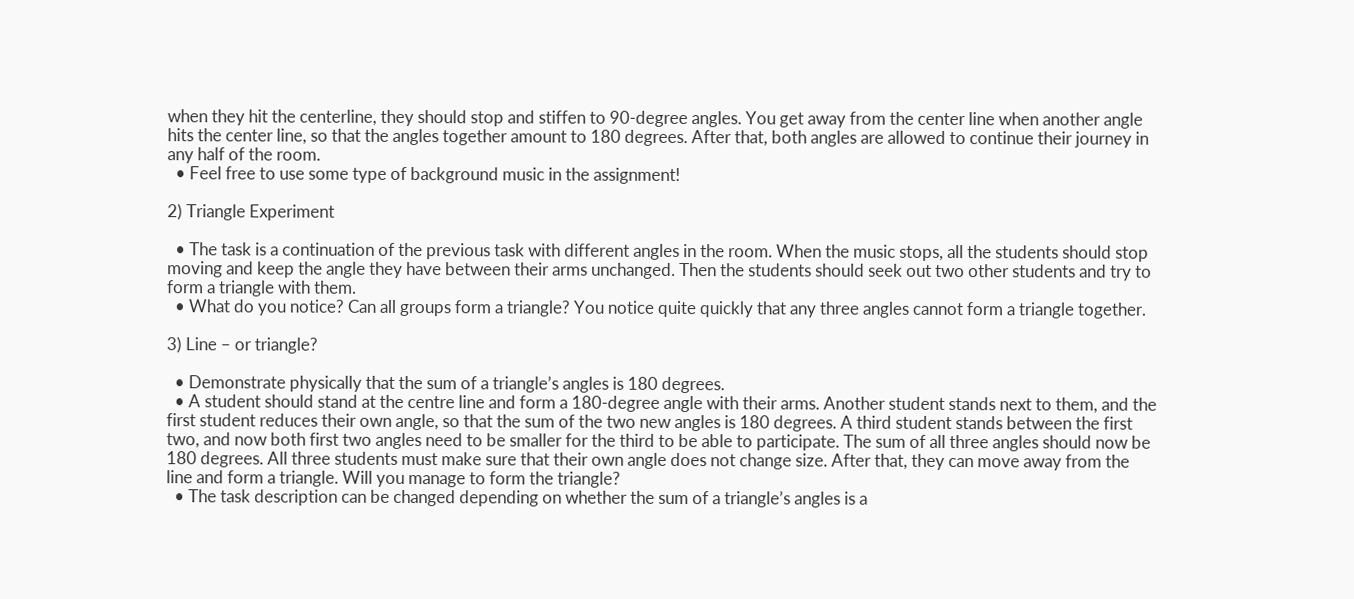when they hit the centerline, they should stop and stiffen to 90-degree angles. You get away from the center line when another angle hits the center line, so that the angles together amount to 180 degrees. After that, both angles are allowed to continue their journey in any half of the room.
  • Feel free to use some type of background music in the assignment!

2) Triangle Experiment

  • The task is a continuation of the previous task with different angles in the room. When the music stops, all the students should stop moving and keep the angle they have between their arms unchanged. Then the students should seek out two other students and try to form a triangle with them.
  • What do you notice? Can all groups form a triangle? You notice quite quickly that any three angles cannot form a triangle together.

3) Line – or triangle?

  • Demonstrate physically that the sum of a triangle’s angles is 180 degrees.
  • A student should stand at the centre line and form a 180-degree angle with their arms. Another student stands next to them, and the first student reduces their own angle, so that the sum of the two new angles is 180 degrees. A third student stands between the first two, and now both first two angles need to be smaller for the third to be able to participate. The sum of all three angles should now be 180 degrees. All three students must make sure that their own angle does not change size. After that, they can move away from the line and form a triangle. Will you manage to form the triangle?
  • The task description can be changed depending on whether the sum of a triangle’s angles is a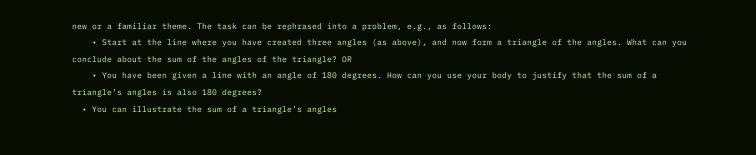new or a familiar theme. The task can be rephrased into a problem, e.g., as follows:
    • Start at the line where you have created three angles (as above), and now form a triangle of the angles. What can you conclude about the sum of the angles of the triangle? OR
    • You have been given a line with an angle of 180 degrees. How can you use your body to justify that the sum of a triangle’s angles is also 180 degrees?
  • You can illustrate the sum of a triangle’s angles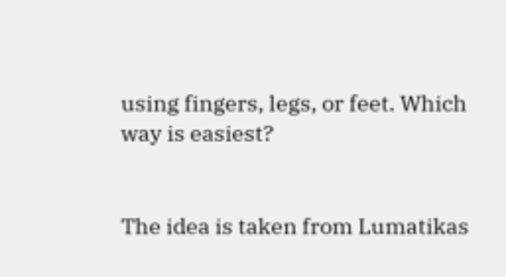using fingers, legs, or feet. Which way is easiest?


The idea is taken from Lumatikas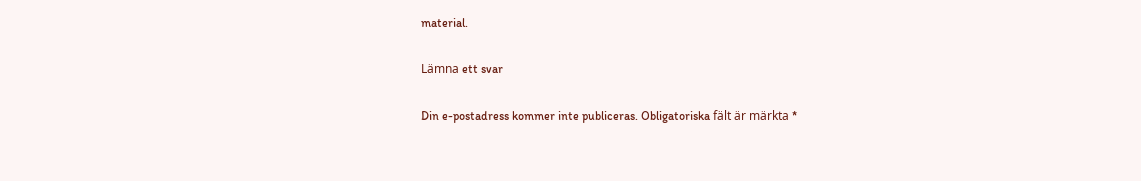material.

Lämna ett svar

Din e-postadress kommer inte publiceras. Obligatoriska fält är märkta *